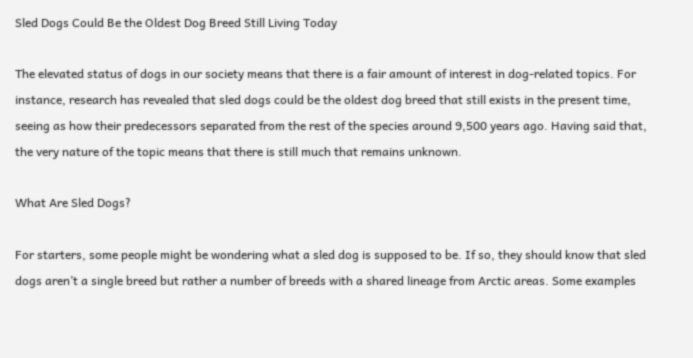Sled Dogs Could Be the Oldest Dog Breed Still Living Today

The elevated status of dogs in our society means that there is a fair amount of interest in dog-related topics. For instance, research has revealed that sled dogs could be the oldest dog breed that still exists in the present time, seeing as how their predecessors separated from the rest of the species around 9,500 years ago. Having said that, the very nature of the topic means that there is still much that remains unknown.

What Are Sled Dogs?

For starters, some people might be wondering what a sled dog is supposed to be. If so, they should know that sled dogs aren’t a single breed but rather a number of breeds with a shared lineage from Arctic areas. Some examples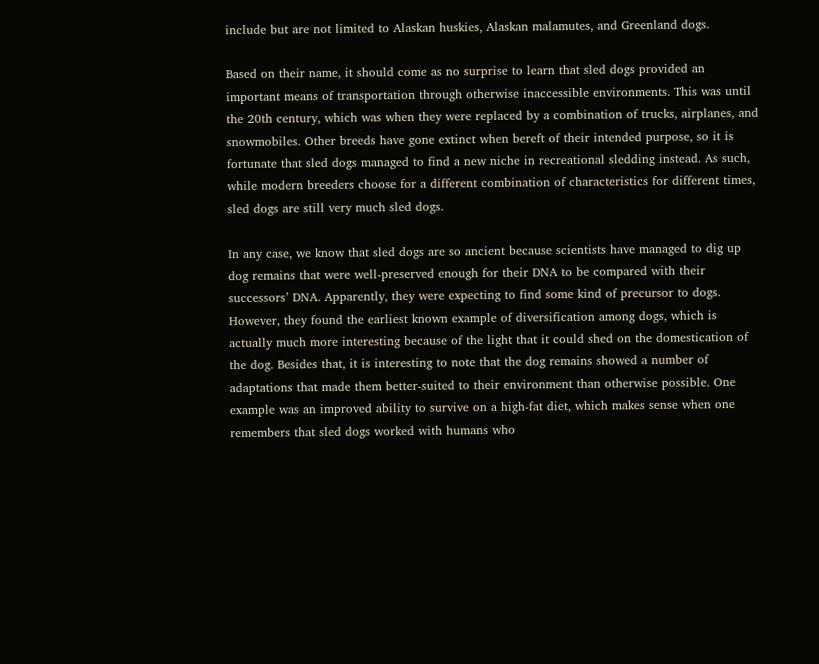include but are not limited to Alaskan huskies, Alaskan malamutes, and Greenland dogs.

Based on their name, it should come as no surprise to learn that sled dogs provided an important means of transportation through otherwise inaccessible environments. This was until the 20th century, which was when they were replaced by a combination of trucks, airplanes, and snowmobiles. Other breeds have gone extinct when bereft of their intended purpose, so it is fortunate that sled dogs managed to find a new niche in recreational sledding instead. As such, while modern breeders choose for a different combination of characteristics for different times, sled dogs are still very much sled dogs.

In any case, we know that sled dogs are so ancient because scientists have managed to dig up dog remains that were well-preserved enough for their DNA to be compared with their successors’ DNA. Apparently, they were expecting to find some kind of precursor to dogs. However, they found the earliest known example of diversification among dogs, which is actually much more interesting because of the light that it could shed on the domestication of the dog. Besides that, it is interesting to note that the dog remains showed a number of adaptations that made them better-suited to their environment than otherwise possible. One example was an improved ability to survive on a high-fat diet, which makes sense when one remembers that sled dogs worked with humans who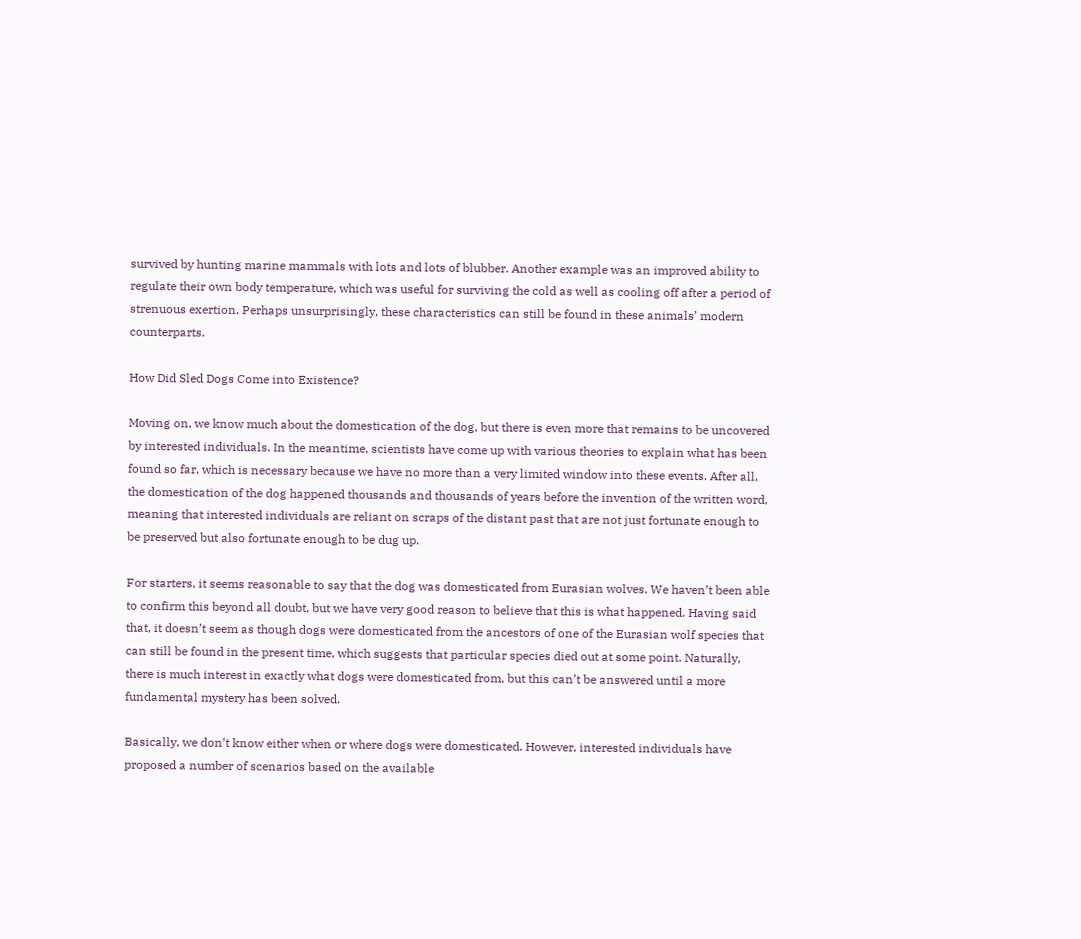survived by hunting marine mammals with lots and lots of blubber. Another example was an improved ability to regulate their own body temperature, which was useful for surviving the cold as well as cooling off after a period of strenuous exertion. Perhaps unsurprisingly, these characteristics can still be found in these animals’ modern counterparts.

How Did Sled Dogs Come into Existence?

Moving on, we know much about the domestication of the dog, but there is even more that remains to be uncovered by interested individuals. In the meantime, scientists have come up with various theories to explain what has been found so far, which is necessary because we have no more than a very limited window into these events. After all, the domestication of the dog happened thousands and thousands of years before the invention of the written word, meaning that interested individuals are reliant on scraps of the distant past that are not just fortunate enough to be preserved but also fortunate enough to be dug up.

For starters, it seems reasonable to say that the dog was domesticated from Eurasian wolves. We haven’t been able to confirm this beyond all doubt, but we have very good reason to believe that this is what happened. Having said that, it doesn’t seem as though dogs were domesticated from the ancestors of one of the Eurasian wolf species that can still be found in the present time, which suggests that particular species died out at some point. Naturally, there is much interest in exactly what dogs were domesticated from, but this can’t be answered until a more fundamental mystery has been solved.

Basically, we don’t know either when or where dogs were domesticated. However, interested individuals have proposed a number of scenarios based on the available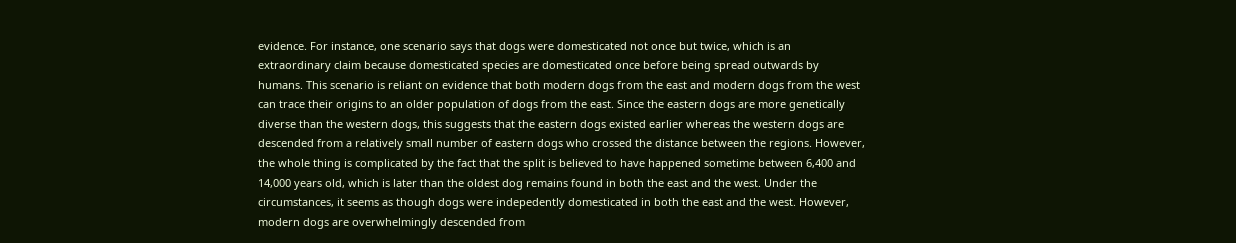evidence. For instance, one scenario says that dogs were domesticated not once but twice, which is an extraordinary claim because domesticated species are domesticated once before being spread outwards by humans. This scenario is reliant on evidence that both modern dogs from the east and modern dogs from the west can trace their origins to an older population of dogs from the east. Since the eastern dogs are more genetically diverse than the western dogs, this suggests that the eastern dogs existed earlier whereas the western dogs are descended from a relatively small number of eastern dogs who crossed the distance between the regions. However, the whole thing is complicated by the fact that the split is believed to have happened sometime between 6,400 and 14,000 years old, which is later than the oldest dog remains found in both the east and the west. Under the circumstances, it seems as though dogs were indepedently domesticated in both the east and the west. However, modern dogs are overwhelmingly descended from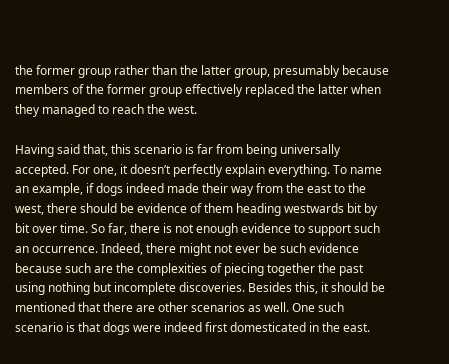the former group rather than the latter group, presumably because members of the former group effectively replaced the latter when they managed to reach the west.

Having said that, this scenario is far from being universally accepted. For one, it doesn’t perfectly explain everything. To name an example, if dogs indeed made their way from the east to the west, there should be evidence of them heading westwards bit by bit over time. So far, there is not enough evidence to support such an occurrence. Indeed, there might not ever be such evidence because such are the complexities of piecing together the past using nothing but incomplete discoveries. Besides this, it should be mentioned that there are other scenarios as well. One such scenario is that dogs were indeed first domesticated in the east.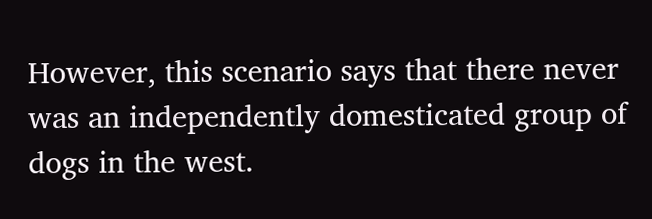However, this scenario says that there never was an independently domesticated group of dogs in the west.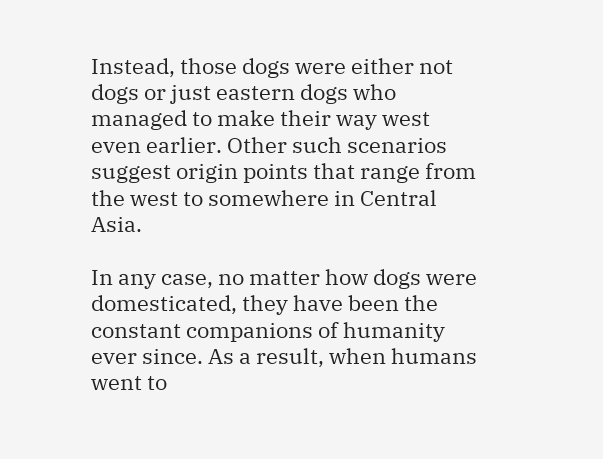Instead, those dogs were either not dogs or just eastern dogs who managed to make their way west even earlier. Other such scenarios suggest origin points that range from the west to somewhere in Central Asia.

In any case, no matter how dogs were domesticated, they have been the constant companions of humanity ever since. As a result, when humans went to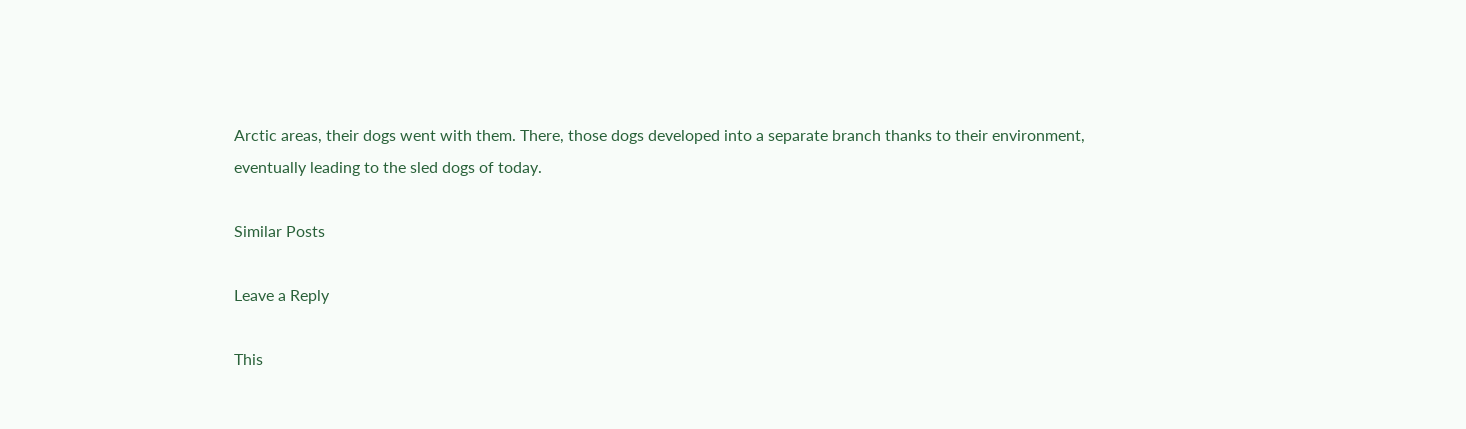Arctic areas, their dogs went with them. There, those dogs developed into a separate branch thanks to their environment, eventually leading to the sled dogs of today.

Similar Posts

Leave a Reply

This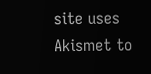site uses Akismet to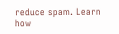reduce spam. Learn how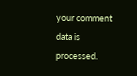your comment data is processed.